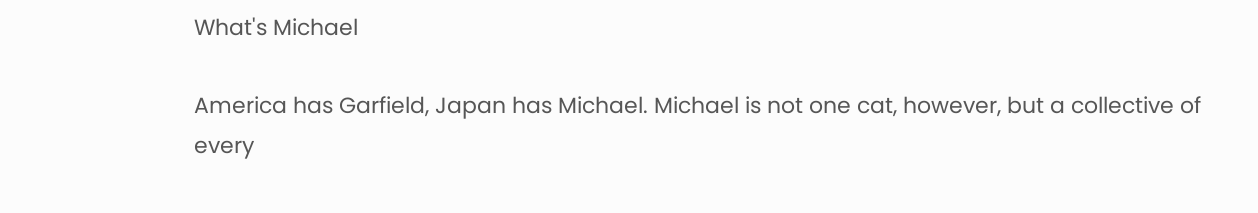What's Michael

America has Garfield, Japan has Michael. Michael is not one cat, however, but a collective of every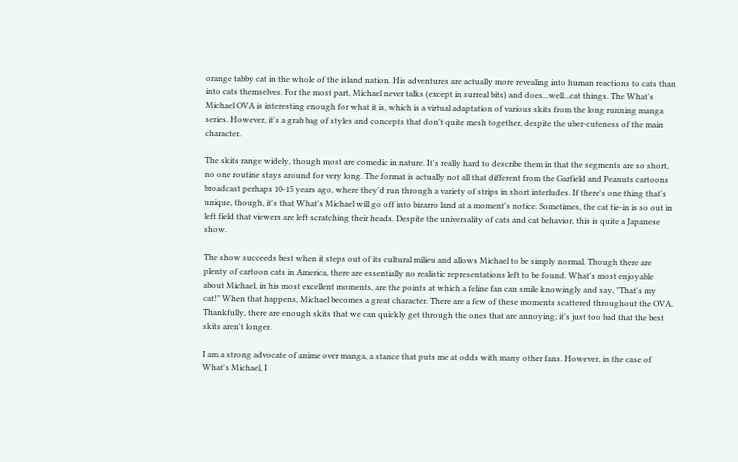orange tabby cat in the whole of the island nation. His adventures are actually more revealing into human reactions to cats than into cats themselves. For the most part, Michael never talks (except in surreal bits) and does...well...cat things. The What's Michael OVA is interesting enough for what it is, which is a virtual adaptation of various skits from the long running manga series. However, it's a grab bag of styles and concepts that don't quite mesh together, despite the uber-cuteness of the main character.

The skits range widely, though most are comedic in nature. It's really hard to describe them in that the segments are so short, no one routine stays around for very long. The format is actually not all that different from the Garfield and Peanuts cartoons broadcast perhaps 10-15 years ago, where they'd run through a variety of strips in short interludes. If there's one thing that's unique, though, it's that What's Michael will go off into bizarro land at a moment's notice. Sometimes, the cat tie-in is so out in left field that viewers are left scratching their heads. Despite the universality of cats and cat behavior, this is quite a Japanese show.

The show succeeds best when it steps out of its cultural milieu and allows Michael to be simply normal. Though there are plenty of cartoon cats in America, there are essentially no realistic representations left to be found. What's most enjoyable about Michael, in his most excellent moments, are the points at which a feline fan can smile knowingly and say, "That's my cat!" When that happens, Michael becomes a great character. There are a few of these moments scattered throughout the OVA. Thankfully, there are enough skits that we can quickly get through the ones that are annoying; it's just too bad that the best skits aren't longer.

I am a strong advocate of anime over manga, a stance that puts me at odds with many other fans. However, in the case of What's Michael, I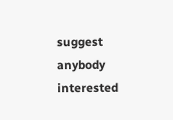suggest anybody interested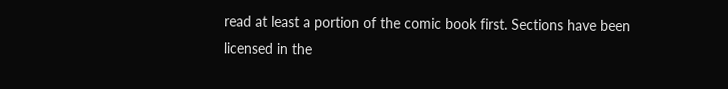read at least a portion of the comic book first. Sections have been licensed in the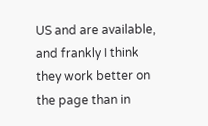US and are available, and frankly I think they work better on the page than in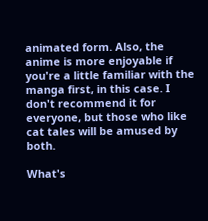animated form. Also, the anime is more enjoyable if you're a little familiar with the manga first, in this case. I don't recommend it for everyone, but those who like cat tales will be amused by both.

What's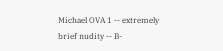Michael OVA 1 -- extremely brief nudity -- B-